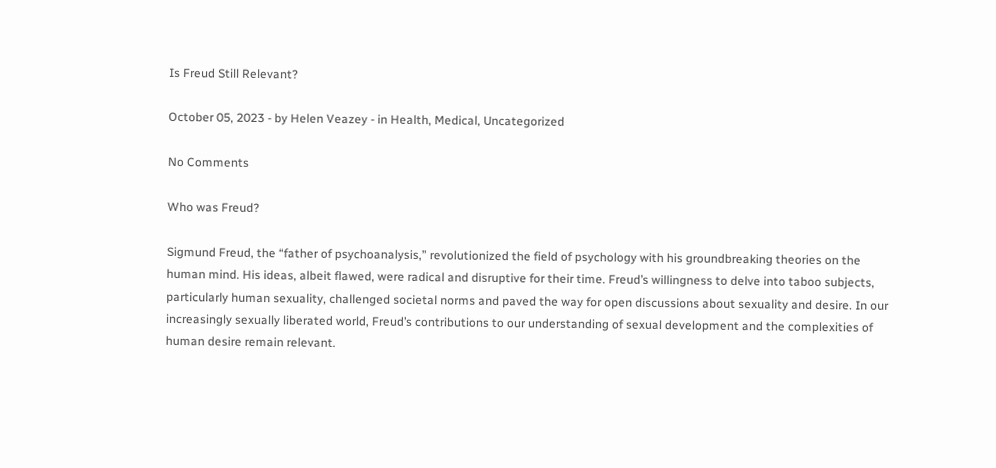Is Freud Still Relevant?

October 05, 2023 - by Helen Veazey - in Health, Medical, Uncategorized

No Comments

Who was Freud?

Sigmund Freud, the “father of psychoanalysis,” revolutionized the field of psychology with his groundbreaking theories on the human mind. His ideas, albeit flawed, were radical and disruptive for their time. Freud’s willingness to delve into taboo subjects, particularly human sexuality, challenged societal norms and paved the way for open discussions about sexuality and desire. In our increasingly sexually liberated world, Freud’s contributions to our understanding of sexual development and the complexities of human desire remain relevant.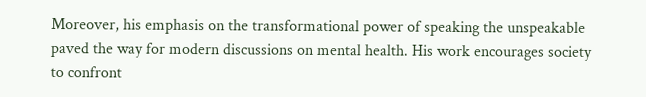Moreover, his emphasis on the transformational power of speaking the unspeakable paved the way for modern discussions on mental health. His work encourages society to confront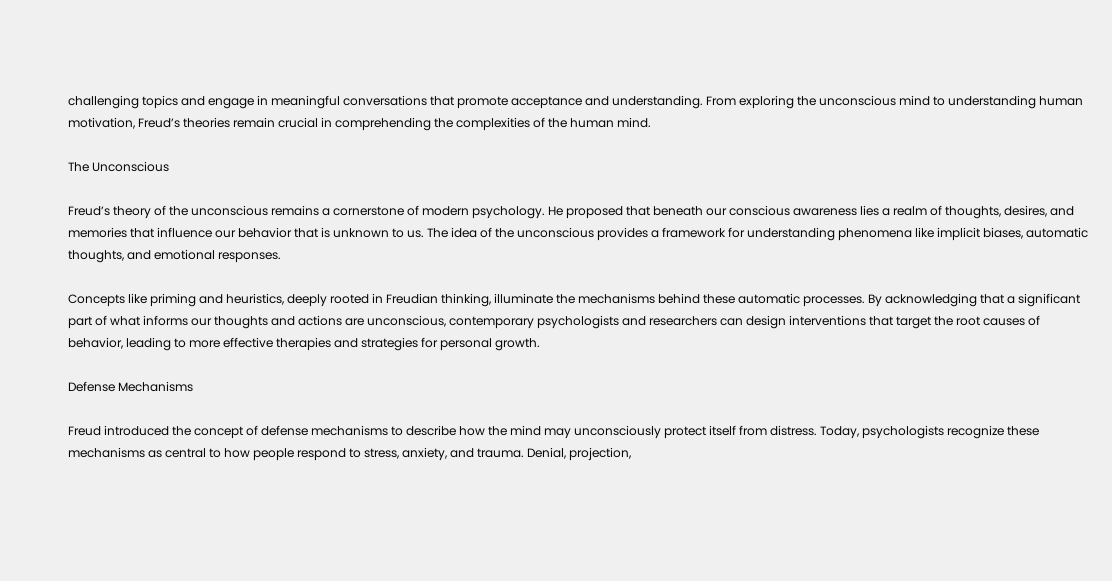challenging topics and engage in meaningful conversations that promote acceptance and understanding. From exploring the unconscious mind to understanding human motivation, Freud’s theories remain crucial in comprehending the complexities of the human mind.

The Unconscious

Freud’s theory of the unconscious remains a cornerstone of modern psychology. He proposed that beneath our conscious awareness lies a realm of thoughts, desires, and memories that influence our behavior that is unknown to us. The idea of the unconscious provides a framework for understanding phenomena like implicit biases, automatic thoughts, and emotional responses.

Concepts like priming and heuristics, deeply rooted in Freudian thinking, illuminate the mechanisms behind these automatic processes. By acknowledging that a significant part of what informs our thoughts and actions are unconscious, contemporary psychologists and researchers can design interventions that target the root causes of behavior, leading to more effective therapies and strategies for personal growth.

Defense Mechanisms

Freud introduced the concept of defense mechanisms to describe how the mind may unconsciously protect itself from distress. Today, psychologists recognize these mechanisms as central to how people respond to stress, anxiety, and trauma. Denial, projection,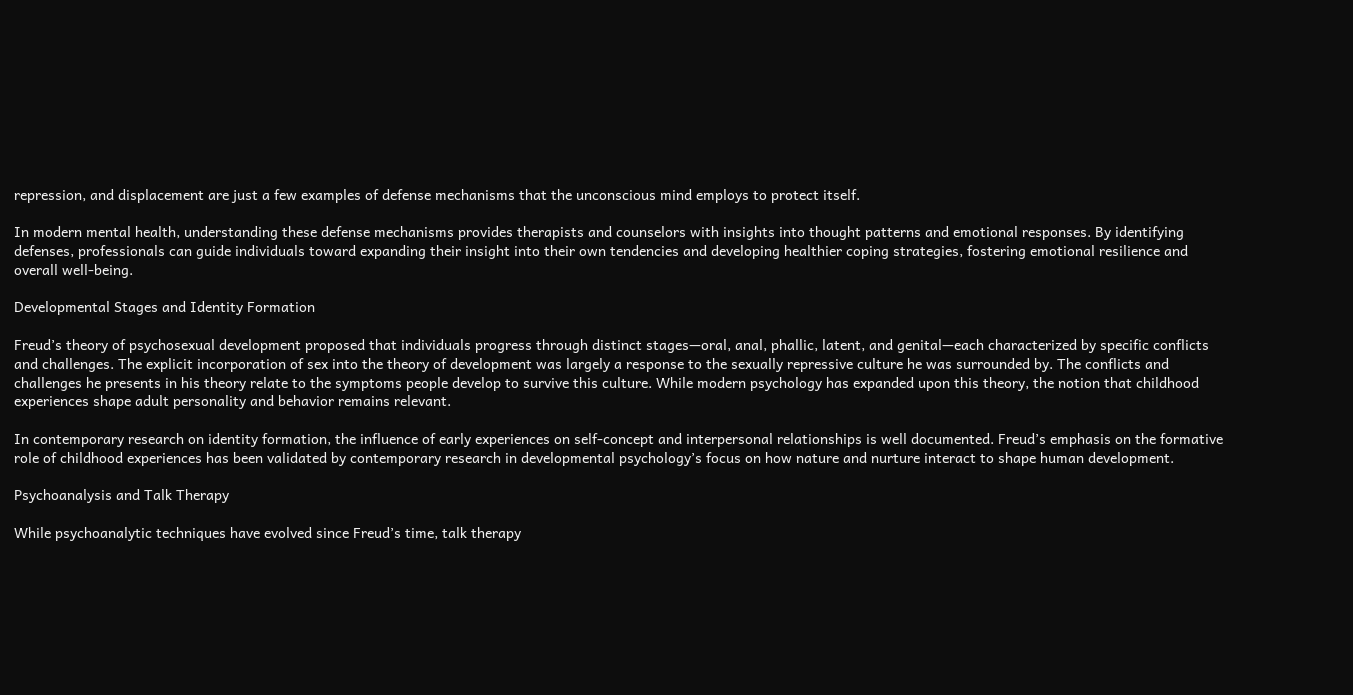repression, and displacement are just a few examples of defense mechanisms that the unconscious mind employs to protect itself.

In modern mental health, understanding these defense mechanisms provides therapists and counselors with insights into thought patterns and emotional responses. By identifying defenses, professionals can guide individuals toward expanding their insight into their own tendencies and developing healthier coping strategies, fostering emotional resilience and overall well-being.

Developmental Stages and Identity Formation

Freud’s theory of psychosexual development proposed that individuals progress through distinct stages—oral, anal, phallic, latent, and genital—each characterized by specific conflicts and challenges. The explicit incorporation of sex into the theory of development was largely a response to the sexually repressive culture he was surrounded by. The conflicts and challenges he presents in his theory relate to the symptoms people develop to survive this culture. While modern psychology has expanded upon this theory, the notion that childhood experiences shape adult personality and behavior remains relevant.

In contemporary research on identity formation, the influence of early experiences on self-concept and interpersonal relationships is well documented. Freud’s emphasis on the formative role of childhood experiences has been validated by contemporary research in developmental psychology’s focus on how nature and nurture interact to shape human development.

Psychoanalysis and Talk Therapy

While psychoanalytic techniques have evolved since Freud’s time, talk therapy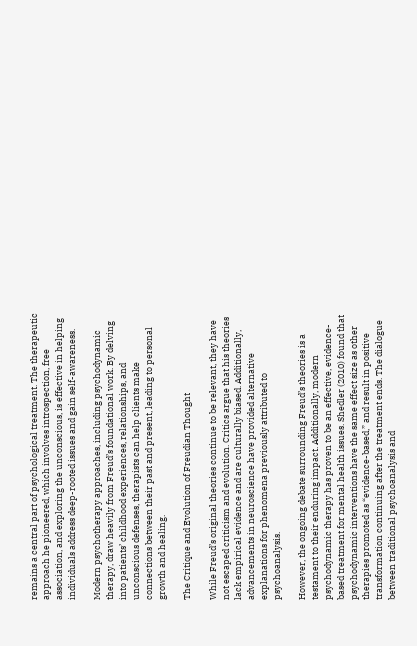remains a central part of psychological treatment. The therapeutic approach he pioneered, which involves introspection, free association, and exploring the unconscious, is effective in helping individuals address deep-rooted issues and gain self-awareness.

Modern psychotherapy approaches, including psychodynamic therapy, draw heavily from Freud’s foundational work. By delving into patients’ childhood experiences, relationships, and unconscious defenses, therapists can help clients make connections between their past and present, leading to personal growth and healing.

The Critique and Evolution of Freudian Thought

While Freud’s original theories continue to be relevant, they have not escaped criticism and evolution. Critics argue that his theories lack empirical evidence and are culturally biased. Additionally, advancements in neuroscience have provided alternative explanations for phenomena previously attributed to psychoanalysis.

However, the ongoing debate surrounding Freud’s theories is a testament to their enduring impact. Additionally, modern psychodynamic therapy has proven to be an effective, evidence-based treatment for mental health issues. Shedler (2010) found that psychodynamic interventions have the same effect size as other therapies promoted as “evidence-based,” and result in positive transformation continuing after the treatment ends. The dialogue between traditional psychoanalysis and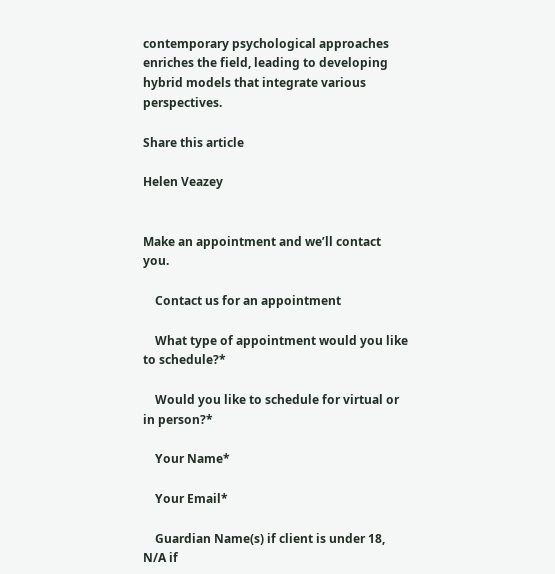contemporary psychological approaches enriches the field, leading to developing hybrid models that integrate various perspectives.

Share this article

Helen Veazey


Make an appointment and we’ll contact you.

    Contact us for an appointment

    What type of appointment would you like to schedule?*

    Would you like to schedule for virtual or in person?*

    Your Name*

    Your Email*

    Guardian Name(s) if client is under 18, N/A if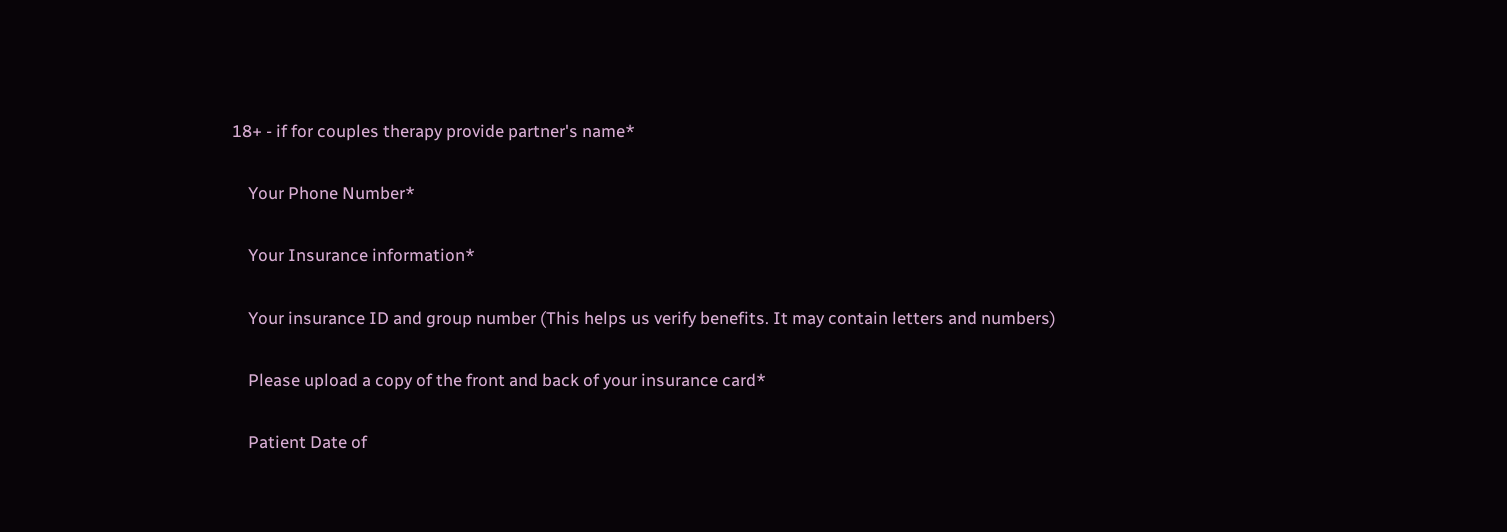18+ - if for couples therapy provide partner's name*

    Your Phone Number*

    Your Insurance information*

    Your insurance ID and group number (This helps us verify benefits. It may contain letters and numbers)

    Please upload a copy of the front and back of your insurance card*

    Patient Date of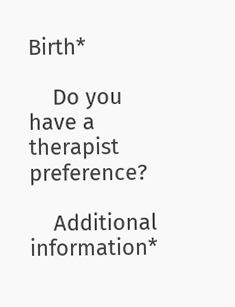Birth*

    Do you have a therapist preference?

    Additional information*